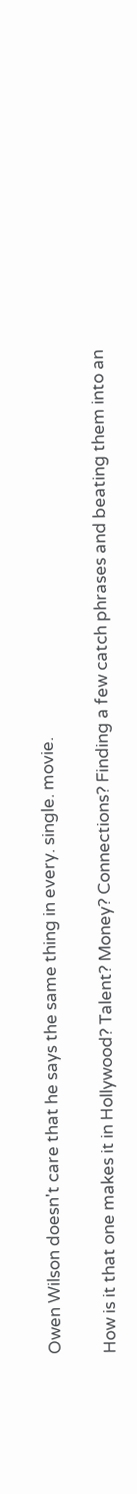Owen Wilson doesn't care that he says the same thing in every. single. movie.

How is it that one makes it in Hollywood? Talent? Money? Connections? Finding a few catch phrases and beating them into an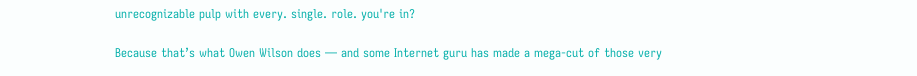unrecognizable pulp with every. single. role. you're in?

Because that’s what Owen Wilson does — and some Internet guru has made a mega-cut of those very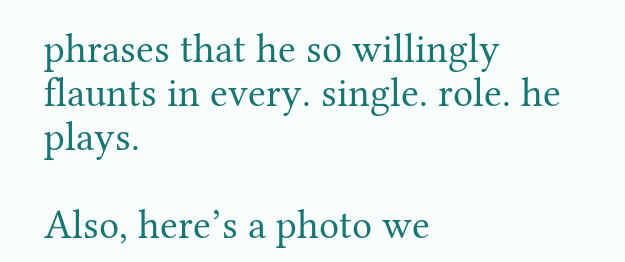phrases that he so willingly flaunts in every. single. role. he plays.

Also, here’s a photo we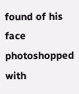found of his face photoshopped with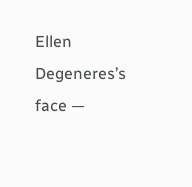Ellen Degeneres’s face —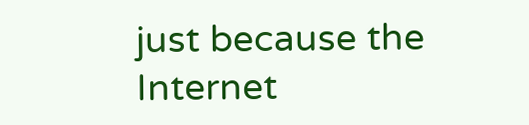just because the Internet